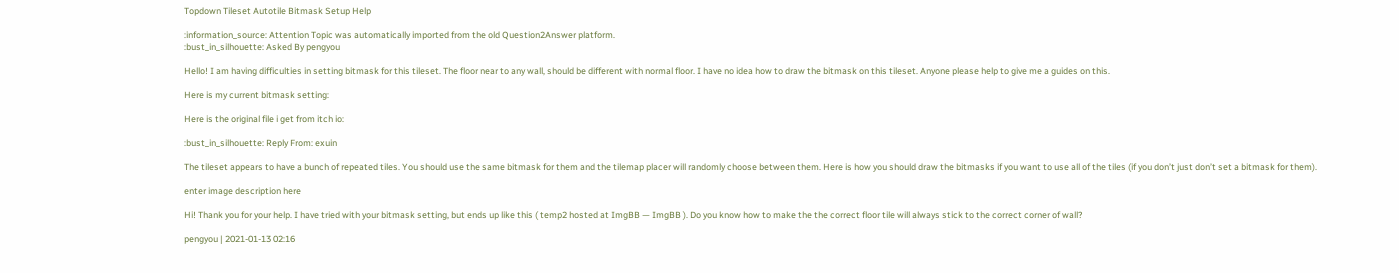Topdown Tileset Autotile Bitmask Setup Help

:information_source: Attention Topic was automatically imported from the old Question2Answer platform.
:bust_in_silhouette: Asked By pengyou

Hello! I am having difficulties in setting bitmask for this tileset. The floor near to any wall, should be different with normal floor. I have no idea how to draw the bitmask on this tileset. Anyone please help to give me a guides on this.

Here is my current bitmask setting:

Here is the original file i get from itch io:

:bust_in_silhouette: Reply From: exuin

The tileset appears to have a bunch of repeated tiles. You should use the same bitmask for them and the tilemap placer will randomly choose between them. Here is how you should draw the bitmasks if you want to use all of the tiles (if you don’t just don’t set a bitmask for them).

enter image description here

Hi! Thank you for your help. I have tried with your bitmask setting, but ends up like this ( temp2 hosted at ImgBB — ImgBB ). Do you know how to make the the correct floor tile will always stick to the correct corner of wall?

pengyou | 2021-01-13 02:16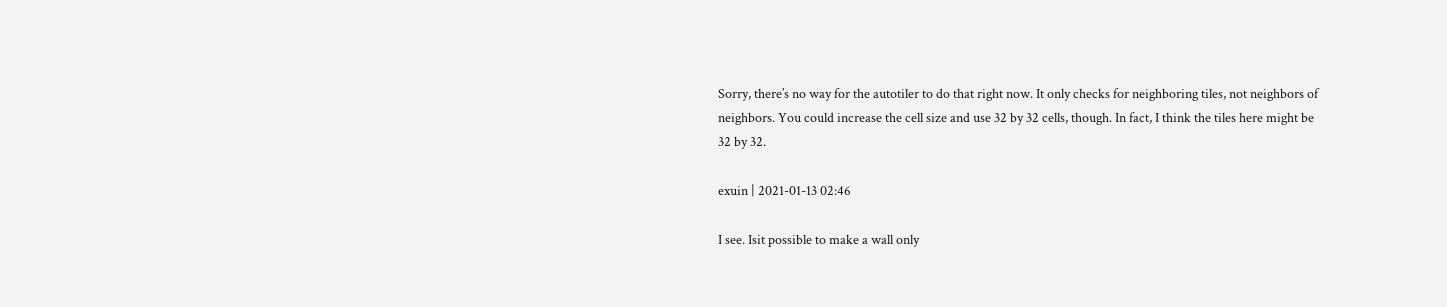Sorry, there’s no way for the autotiler to do that right now. It only checks for neighboring tiles, not neighbors of neighbors. You could increase the cell size and use 32 by 32 cells, though. In fact, I think the tiles here might be 32 by 32.

exuin | 2021-01-13 02:46

I see. Isit possible to make a wall only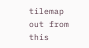tilemap out from this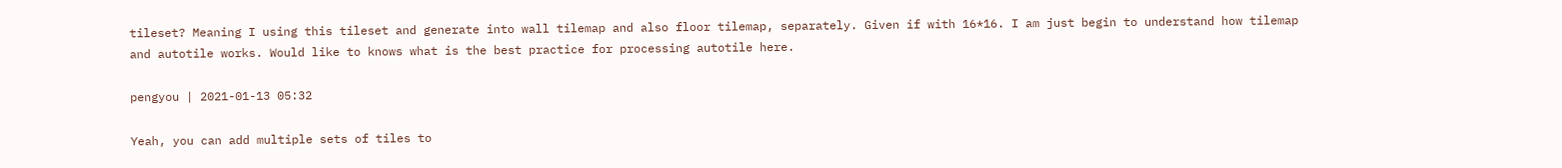tileset? Meaning I using this tileset and generate into wall tilemap and also floor tilemap, separately. Given if with 16*16. I am just begin to understand how tilemap and autotile works. Would like to knows what is the best practice for processing autotile here.

pengyou | 2021-01-13 05:32

Yeah, you can add multiple sets of tiles to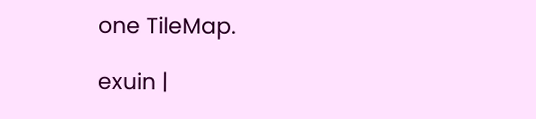one TileMap.

exuin |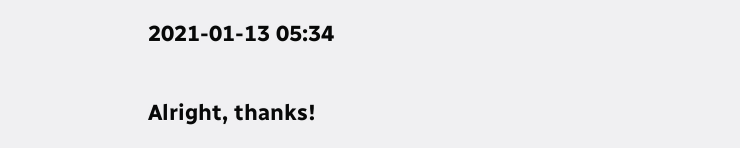2021-01-13 05:34

Alright, thanks!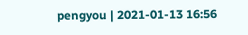pengyou | 2021-01-13 16:56